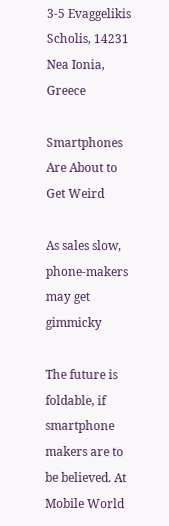3-5 Evaggelikis Scholis, 14231 Nea Ionia, Greece

Smartphones Are About to Get Weird

As sales slow, phone-makers may get gimmicky

The future is foldable, if smartphone makers are to be believed. At Mobile World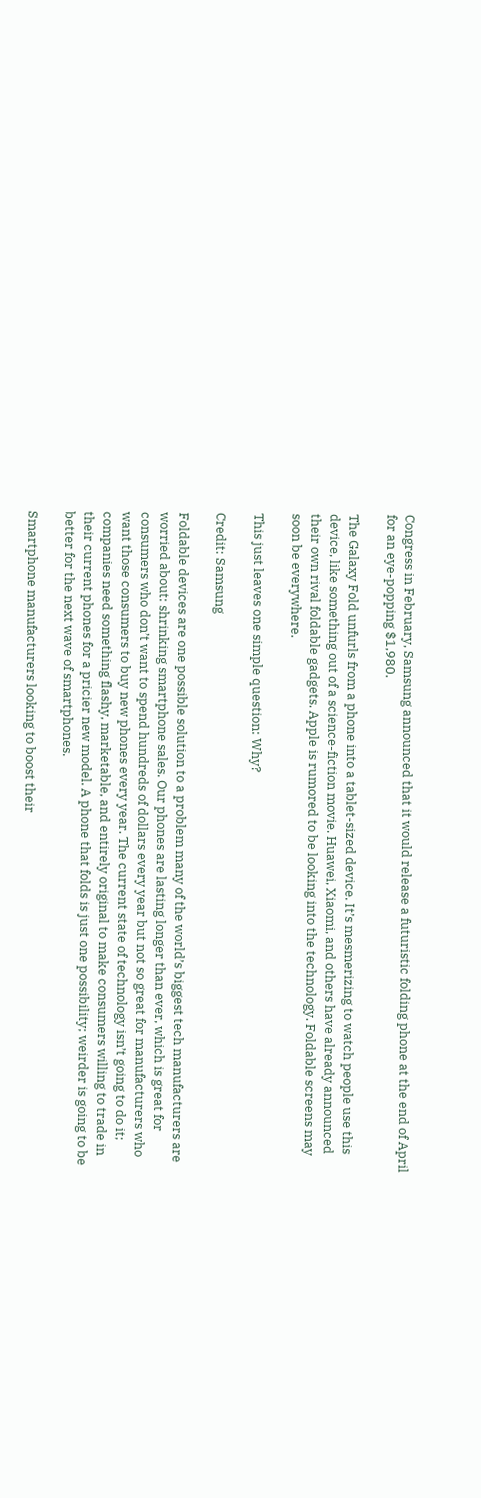Congress in February, Samsung announced that it would release a futuristic folding phone at the end of April for an eye-popping $1,980.

The Galaxy Fold unfurls from a phone into a tablet-sized device. It’s mesmerizing to watch people use this device, like something out of a science-fiction movie. Huawei, Xiaomi, and others have already announced their own rival foldable gadgets. Apple is rumored to be looking into the technology. Foldable screens may soon be everywhere.

This just leaves one simple question: Why?

Credit: Samsung

Foldable devices are one possible solution to a problem many of the world’s biggest tech manufacturers are worried about: shrinking smartphone sales. Our phones are lasting longer than ever, which is great for consumers who don’t want to spend hundreds of dollars every year but not so great for manufacturers who want those consumers to buy new phones every year. The current state of technology isn’t going to do it; companies need something flashy, marketable, and entirely original to make consumers willing to trade in their current phones for a pricier new model. A phone that folds is just one possibility; weirder is going to be better for the next wave of smartphones.

Smartphone manufacturers looking to boost their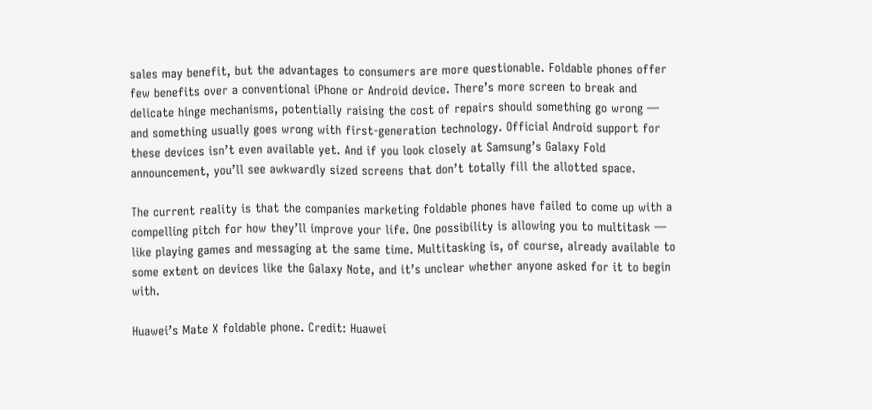sales may benefit, but the advantages to consumers are more questionable. Foldable phones offer few benefits over a conventional iPhone or Android device. There’s more screen to break and delicate hinge mechanisms, potentially raising the cost of repairs should something go wrong — and something usually goes wrong with first-generation technology. Official Android support for these devices isn’t even available yet. And if you look closely at Samsung’s Galaxy Fold announcement, you’ll see awkwardly sized screens that don’t totally fill the allotted space.

The current reality is that the companies marketing foldable phones have failed to come up with a compelling pitch for how they’ll improve your life. One possibility is allowing you to multitask — like playing games and messaging at the same time. Multitasking is, of course, already available to some extent on devices like the Galaxy Note, and it’s unclear whether anyone asked for it to begin with.

Huawei’s Mate X foldable phone. Credit: Huawei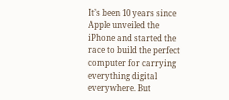It’s been 10 years since Apple unveiled the iPhone and started the race to build the perfect computer for carrying everything digital everywhere. But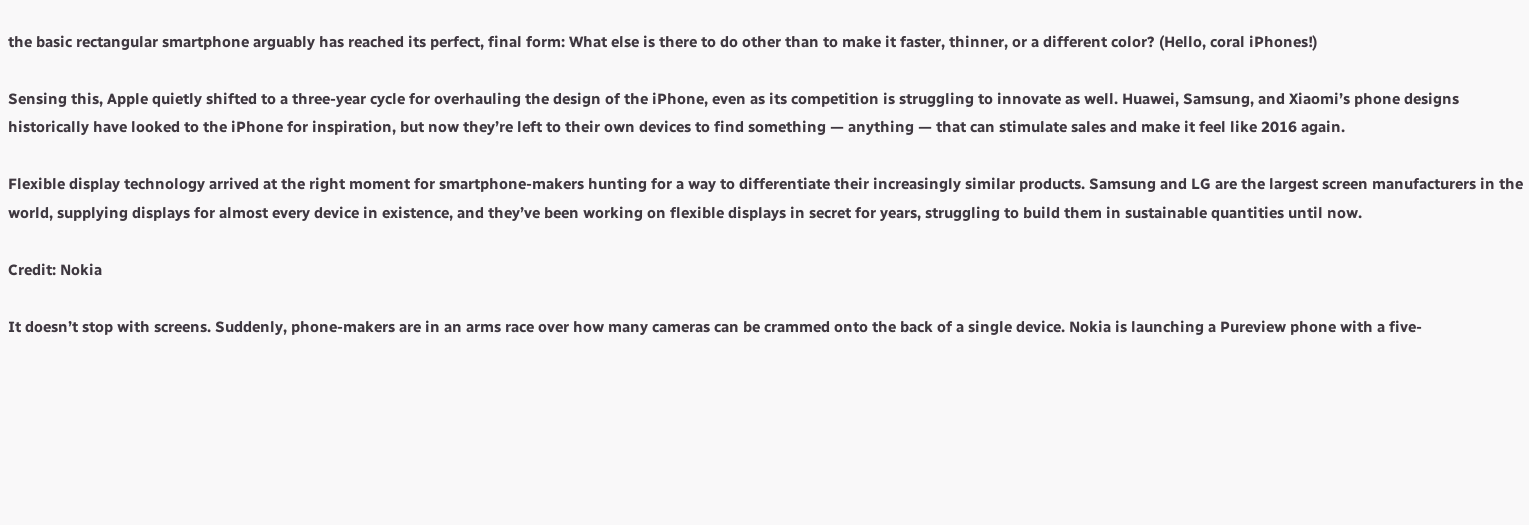the basic rectangular smartphone arguably has reached its perfect, final form: What else is there to do other than to make it faster, thinner, or a different color? (Hello, coral iPhones!)

Sensing this, Apple quietly shifted to a three-year cycle for overhauling the design of the iPhone, even as its competition is struggling to innovate as well. Huawei, Samsung, and Xiaomi’s phone designs historically have looked to the iPhone for inspiration, but now they’re left to their own devices to find something — anything — that can stimulate sales and make it feel like 2016 again.

Flexible display technology arrived at the right moment for smartphone-makers hunting for a way to differentiate their increasingly similar products. Samsung and LG are the largest screen manufacturers in the world, supplying displays for almost every device in existence, and they’ve been working on flexible displays in secret for years, struggling to build them in sustainable quantities until now.

Credit: Nokia

It doesn’t stop with screens. Suddenly, phone-makers are in an arms race over how many cameras can be crammed onto the back of a single device. Nokia is launching a Pureview phone with a five-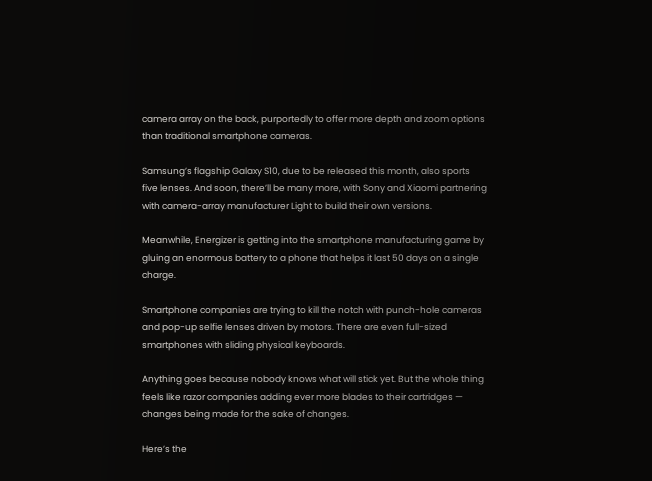camera array on the back, purportedly to offer more depth and zoom options than traditional smartphone cameras.

Samsung’s flagship Galaxy S10, due to be released this month, also sports five lenses. And soon, there’ll be many more, with Sony and Xiaomi partnering with camera-array manufacturer Light to build their own versions.

Meanwhile, Energizer is getting into the smartphone manufacturing game by gluing an enormous battery to a phone that helps it last 50 days on a single charge.

Smartphone companies are trying to kill the notch with punch-hole cameras and pop-up selfie lenses driven by motors. There are even full-sized smartphones with sliding physical keyboards.

Anything goes because nobody knows what will stick yet. But the whole thing feels like razor companies adding ever more blades to their cartridges — changes being made for the sake of changes.

Here’s the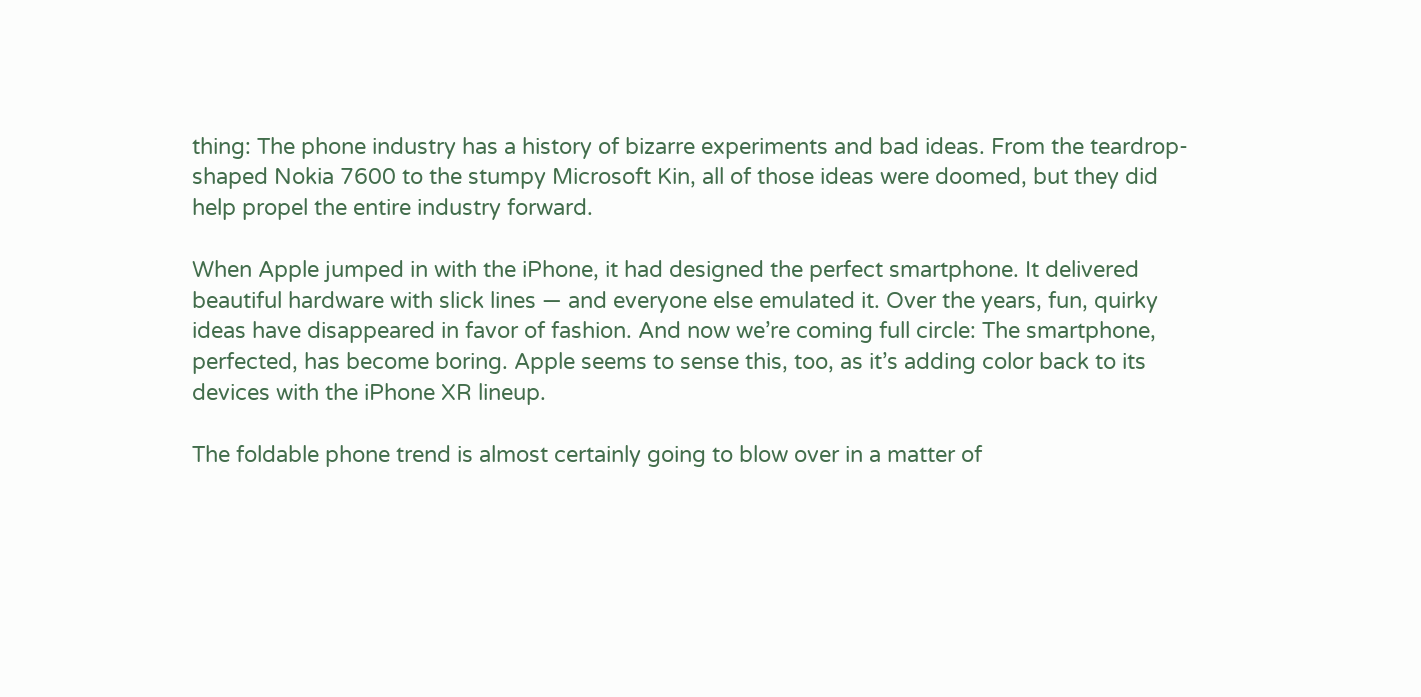thing: The phone industry has a history of bizarre experiments and bad ideas. From the teardrop-shaped Nokia 7600 to the stumpy Microsoft Kin, all of those ideas were doomed, but they did help propel the entire industry forward.

When Apple jumped in with the iPhone, it had designed the perfect smartphone. It delivered beautiful hardware with slick lines — and everyone else emulated it. Over the years, fun, quirky ideas have disappeared in favor of fashion. And now we’re coming full circle: The smartphone, perfected, has become boring. Apple seems to sense this, too, as it’s adding color back to its devices with the iPhone XR lineup.

The foldable phone trend is almost certainly going to blow over in a matter of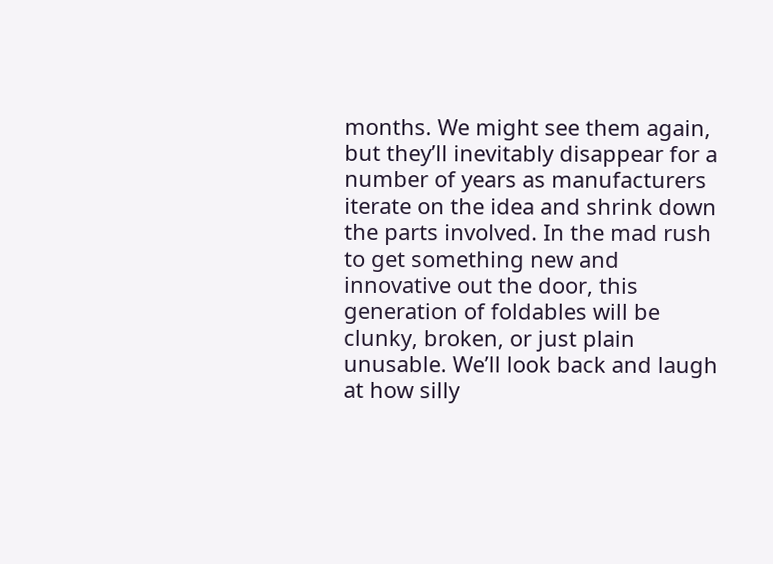months. We might see them again, but they’ll inevitably disappear for a number of years as manufacturers iterate on the idea and shrink down the parts involved. In the mad rush to get something new and innovative out the door, this generation of foldables will be clunky, broken, or just plain unusable. We’ll look back and laugh at how silly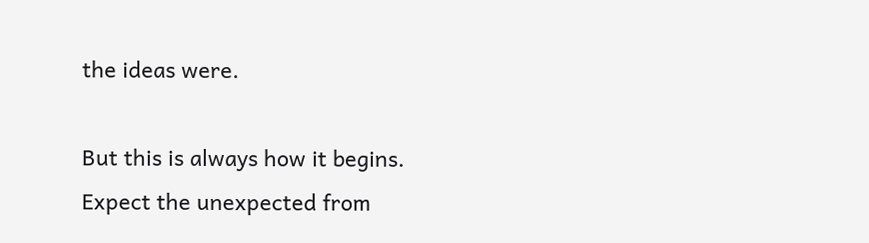the ideas were.

But this is always how it begins. Expect the unexpected from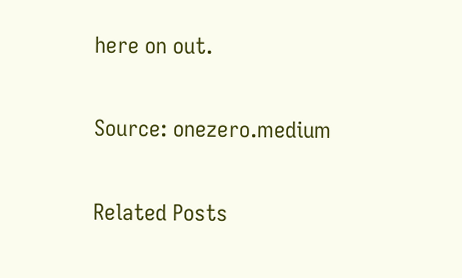here on out.

Source: onezero.medium

Related Posts